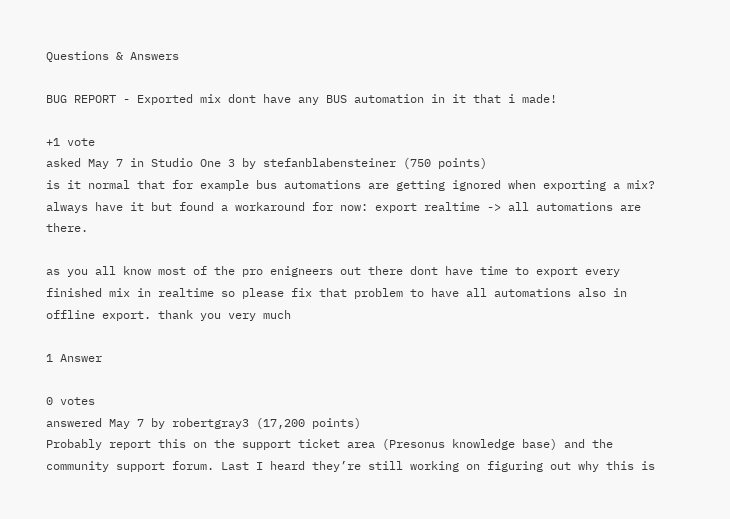Questions & Answers

BUG REPORT - Exported mix dont have any BUS automation in it that i made!

+1 vote
asked May 7 in Studio One 3 by stefanblabensteiner (750 points)
is it normal that for example bus automations are getting ignored when exporting a mix? always have it but found a workaround for now: export realtime -> all automations are there.

as you all know most of the pro enigneers out there dont have time to export every finished mix in realtime so please fix that problem to have all automations also in offline export. thank you very much

1 Answer

0 votes
answered May 7 by robertgray3 (17,200 points)
Probably report this on the support ticket area (Presonus knowledge base) and the community support forum. Last I heard they’re still working on figuring out why this is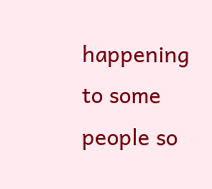happening to some people so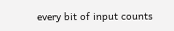every bit of input counts